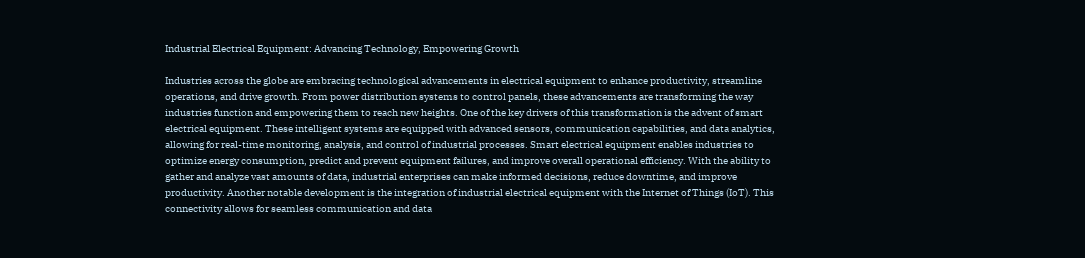Industrial Electrical Equipment: Advancing Technology, Empowering Growth

Industries across the globe are embracing technological advancements in electrical equipment to enhance productivity, streamline operations, and drive growth. From power distribution systems to control panels, these advancements are transforming the way industries function and empowering them to reach new heights. One of the key drivers of this transformation is the advent of smart electrical equipment. These intelligent systems are equipped with advanced sensors, communication capabilities, and data analytics, allowing for real-time monitoring, analysis, and control of industrial processes. Smart electrical equipment enables industries to optimize energy consumption, predict and prevent equipment failures, and improve overall operational efficiency. With the ability to gather and analyze vast amounts of data, industrial enterprises can make informed decisions, reduce downtime, and improve productivity. Another notable development is the integration of industrial electrical equipment with the Internet of Things (IoT). This connectivity allows for seamless communication and data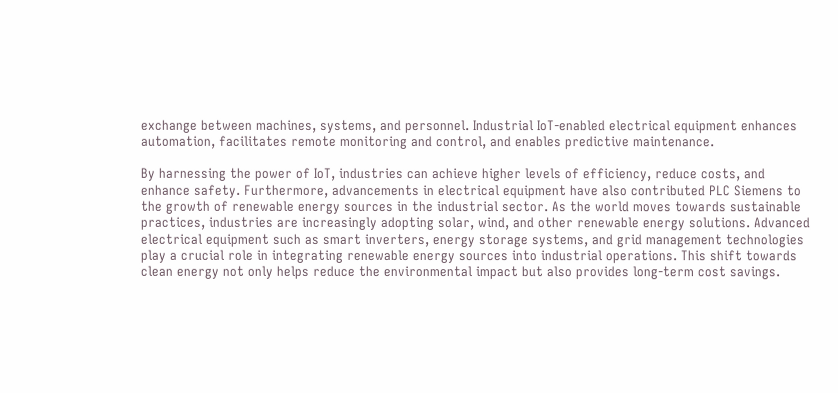exchange between machines, systems, and personnel. Industrial IoT-enabled electrical equipment enhances automation, facilitates remote monitoring and control, and enables predictive maintenance.

By harnessing the power of IoT, industries can achieve higher levels of efficiency, reduce costs, and enhance safety. Furthermore, advancements in electrical equipment have also contributed PLC Siemens to the growth of renewable energy sources in the industrial sector. As the world moves towards sustainable practices, industries are increasingly adopting solar, wind, and other renewable energy solutions. Advanced electrical equipment such as smart inverters, energy storage systems, and grid management technologies play a crucial role in integrating renewable energy sources into industrial operations. This shift towards clean energy not only helps reduce the environmental impact but also provides long-term cost savings.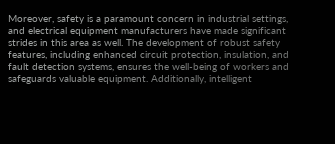Moreover, safety is a paramount concern in industrial settings, and electrical equipment manufacturers have made significant strides in this area as well. The development of robust safety features, including enhanced circuit protection, insulation, and fault detection systems, ensures the well-being of workers and safeguards valuable equipment. Additionally, intelligent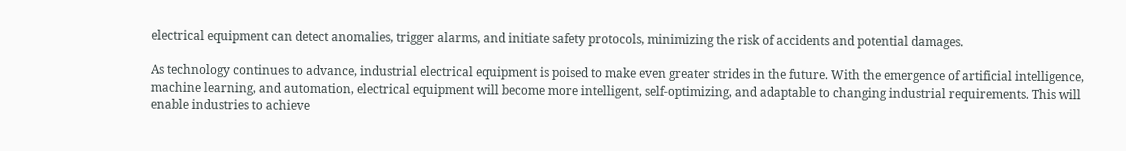electrical equipment can detect anomalies, trigger alarms, and initiate safety protocols, minimizing the risk of accidents and potential damages.

As technology continues to advance, industrial electrical equipment is poised to make even greater strides in the future. With the emergence of artificial intelligence, machine learning, and automation, electrical equipment will become more intelligent, self-optimizing, and adaptable to changing industrial requirements. This will enable industries to achieve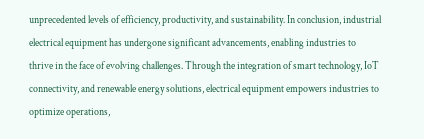unprecedented levels of efficiency, productivity, and sustainability. In conclusion, industrial electrical equipment has undergone significant advancements, enabling industries to thrive in the face of evolving challenges. Through the integration of smart technology, IoT connectivity, and renewable energy solutions, electrical equipment empowers industries to optimize operations,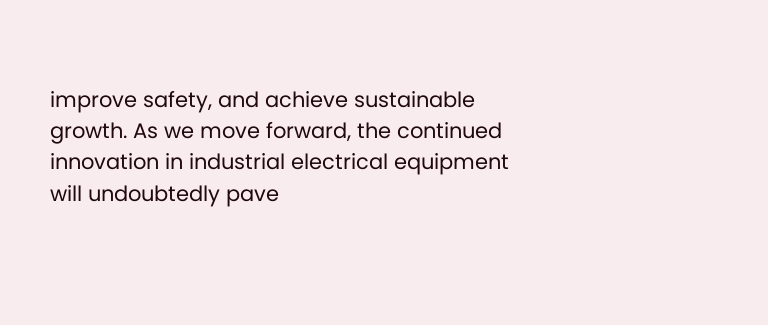improve safety, and achieve sustainable growth. As we move forward, the continued innovation in industrial electrical equipment will undoubtedly pave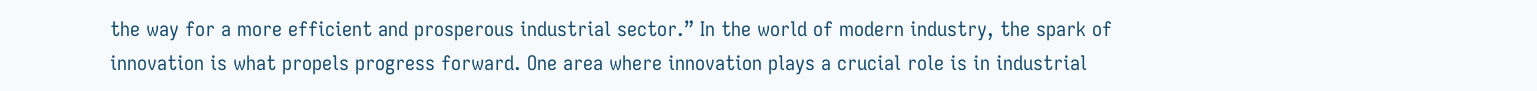the way for a more efficient and prosperous industrial sector.” In the world of modern industry, the spark of innovation is what propels progress forward. One area where innovation plays a crucial role is in industrial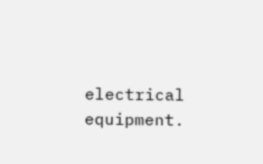electrical equipment.